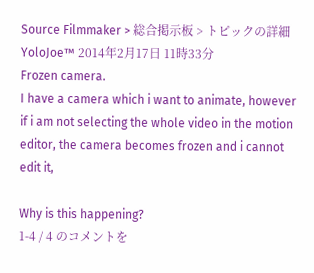Source Filmmaker > 総合掲示板 > トピックの詳細
YoloJoe™ 2014年2月17日 11時33分
Frozen camera.
I have a camera which i want to animate, however if i am not selecting the whole video in the motion editor, the camera becomes frozen and i cannot edit it,

Why is this happening?
1-4 / 4 のコメントを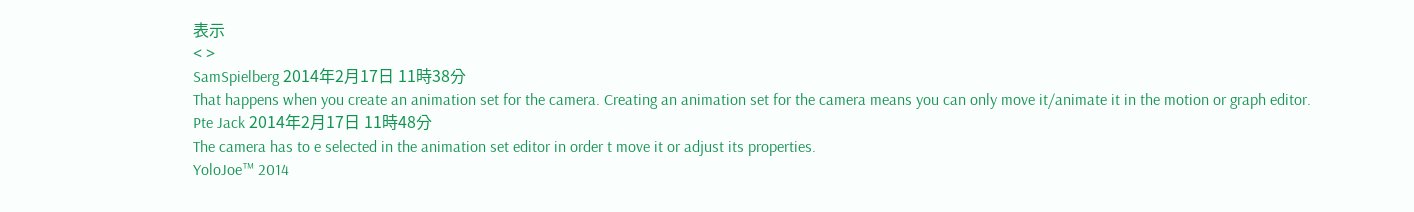表示
< >
SamSpielberg 2014年2月17日 11時38分
That happens when you create an animation set for the camera. Creating an animation set for the camera means you can only move it/animate it in the motion or graph editor.
Pte Jack 2014年2月17日 11時48分
The camera has to e selected in the animation set editor in order t move it or adjust its properties.
YoloJoe™ 2014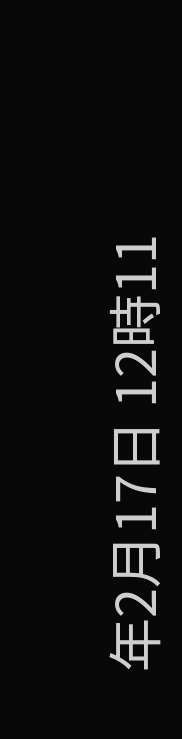年2月17日 12時11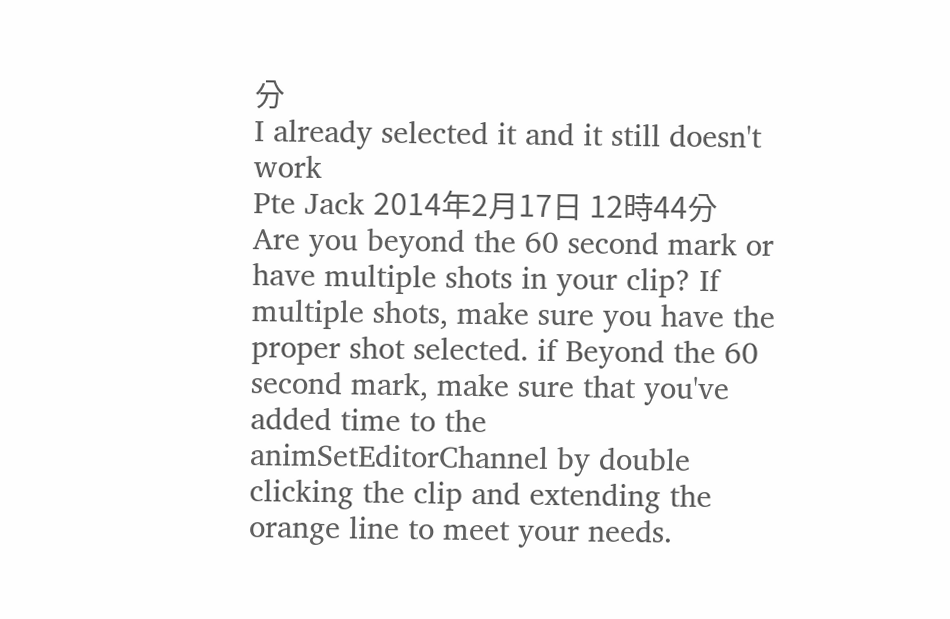分
I already selected it and it still doesn't work
Pte Jack 2014年2月17日 12時44分
Are you beyond the 60 second mark or have multiple shots in your clip? If multiple shots, make sure you have the proper shot selected. if Beyond the 60 second mark, make sure that you've added time to the animSetEditorChannel by double clicking the clip and extending the orange line to meet your needs.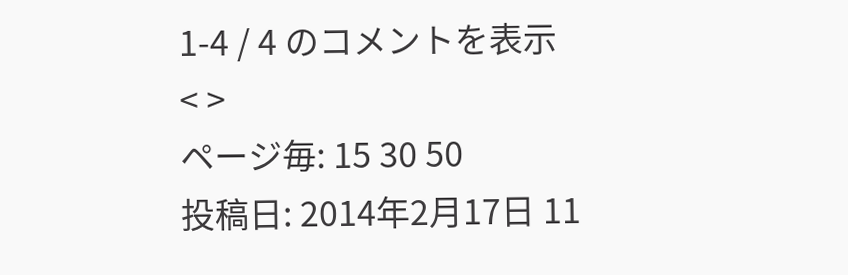1-4 / 4 のコメントを表示
< >
ページ毎: 15 30 50
投稿日: 2014年2月17日 11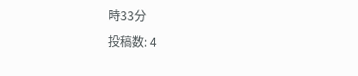時33分
投稿数: 4